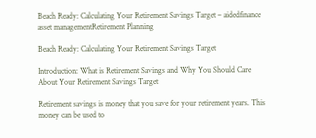Beach Ready: Calculating Your Retirement Savings Target – aidedfinance
asset managementRetirement Planning

Beach Ready: Calculating Your Retirement Savings Target

Introduction: What is Retirement Savings and Why You Should Care About Your Retirement Savings Target

Retirement savings is money that you save for your retirement years. This money can be used to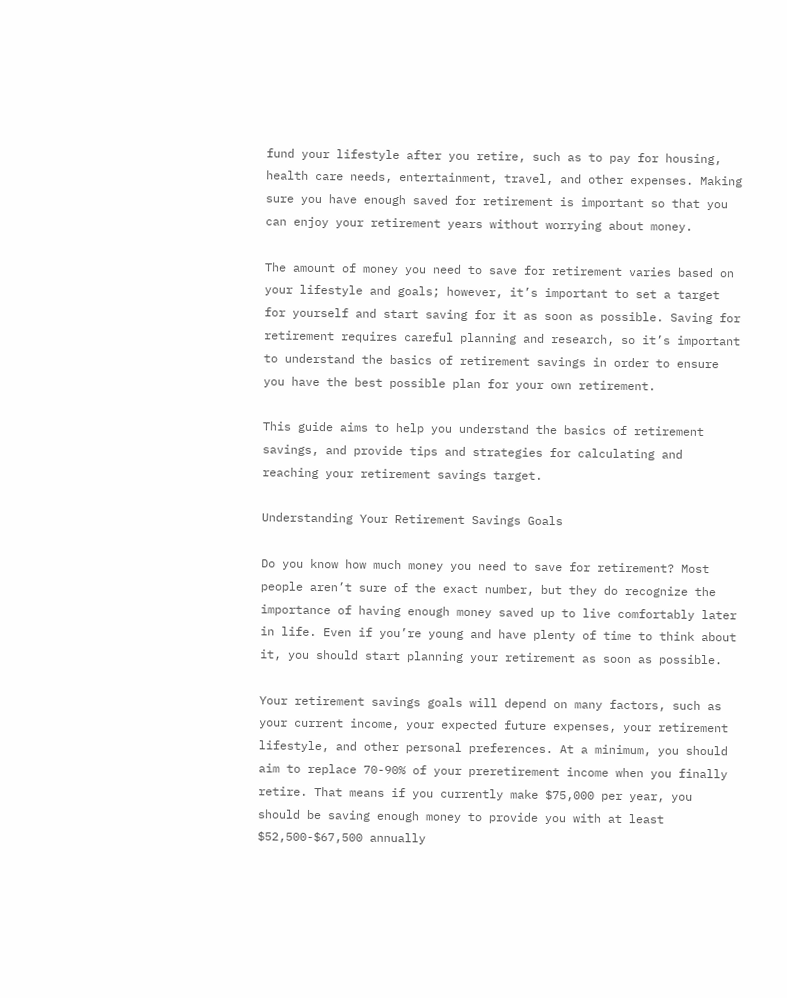fund your lifestyle after you retire, such as to pay for housing, health care needs, entertainment, travel, and other expenses. Making sure you have enough saved for retirement is important so that you can enjoy your retirement years without worrying about money.

The amount of money you need to save for retirement varies based on your lifestyle and goals; however, it’s important to set a target for yourself and start saving for it as soon as possible. Saving for retirement requires careful planning and research, so it’s important to understand the basics of retirement savings in order to ensure you have the best possible plan for your own retirement.

This guide aims to help you understand the basics of retirement savings, and provide tips and strategies for calculating and reaching your retirement savings target.

Understanding Your Retirement Savings Goals

Do you know how much money you need to save for retirement? Most people aren’t sure of the exact number, but they do recognize the importance of having enough money saved up to live comfortably later in life. Even if you’re young and have plenty of time to think about it, you should start planning your retirement as soon as possible.

Your retirement savings goals will depend on many factors, such as your current income, your expected future expenses, your retirement lifestyle, and other personal preferences. At a minimum, you should aim to replace 70-90% of your preretirement income when you finally retire. That means if you currently make $75,000 per year, you should be saving enough money to provide you with at least $52,500-$67,500 annually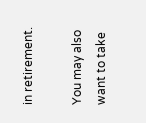in retirement.

You may also want to take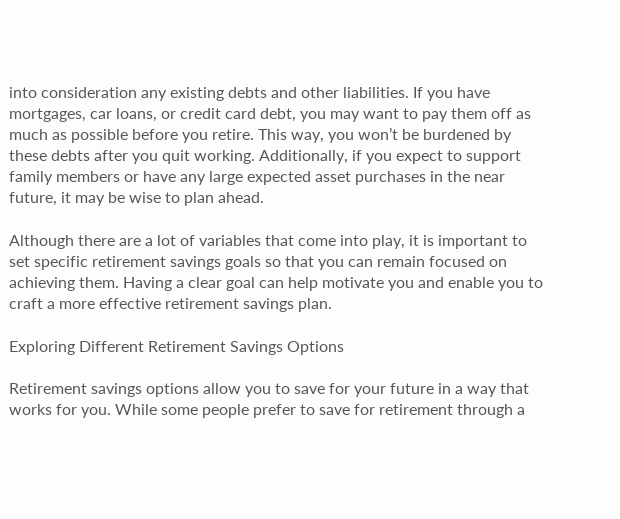into consideration any existing debts and other liabilities. If you have mortgages, car loans, or credit card debt, you may want to pay them off as much as possible before you retire. This way, you won’t be burdened by these debts after you quit working. Additionally, if you expect to support family members or have any large expected asset purchases in the near future, it may be wise to plan ahead.

Although there are a lot of variables that come into play, it is important to set specific retirement savings goals so that you can remain focused on achieving them. Having a clear goal can help motivate you and enable you to craft a more effective retirement savings plan.

Exploring Different Retirement Savings Options

Retirement savings options allow you to save for your future in a way that works for you. While some people prefer to save for retirement through a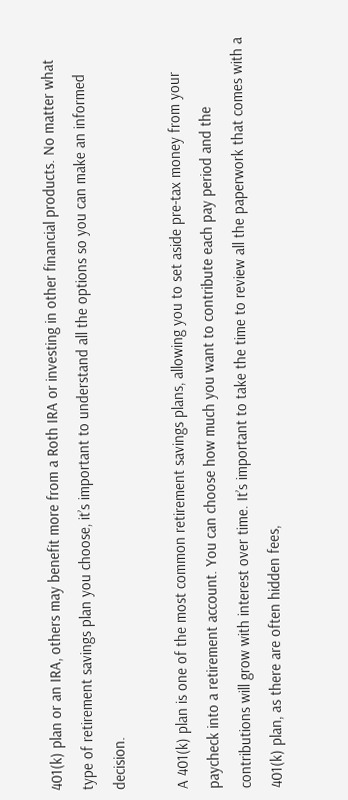401(k) plan or an IRA, others may benefit more from a Roth IRA or investing in other financial products. No matter what type of retirement savings plan you choose, it’s important to understand all the options so you can make an informed decision.

A 401(k) plan is one of the most common retirement savings plans, allowing you to set aside pre-tax money from your paycheck into a retirement account. You can choose how much you want to contribute each pay period and the contributions will grow with interest over time. It’s important to take the time to review all the paperwork that comes with a 401(k) plan, as there are often hidden fees,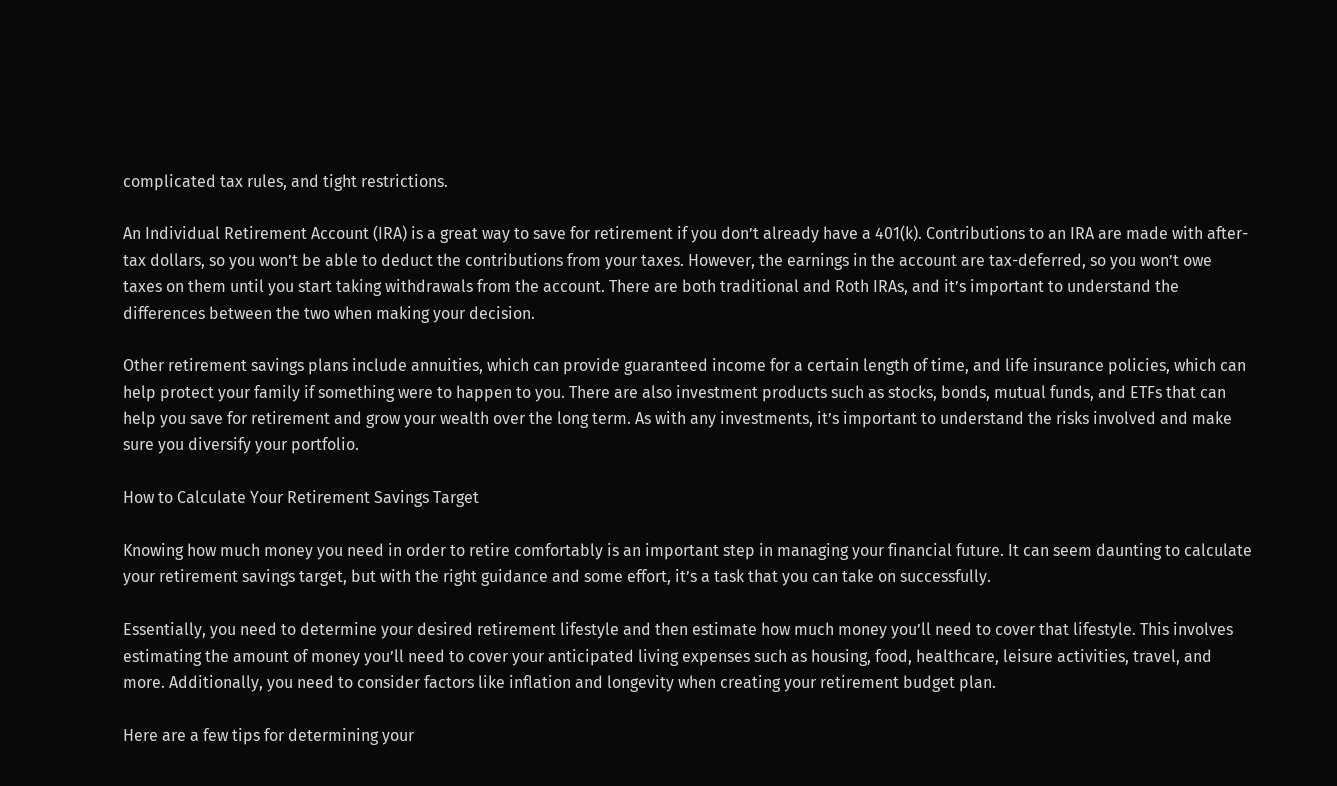complicated tax rules, and tight restrictions.

An Individual Retirement Account (IRA) is a great way to save for retirement if you don’t already have a 401(k). Contributions to an IRA are made with after-tax dollars, so you won’t be able to deduct the contributions from your taxes. However, the earnings in the account are tax-deferred, so you won’t owe taxes on them until you start taking withdrawals from the account. There are both traditional and Roth IRAs, and it’s important to understand the differences between the two when making your decision.

Other retirement savings plans include annuities, which can provide guaranteed income for a certain length of time, and life insurance policies, which can help protect your family if something were to happen to you. There are also investment products such as stocks, bonds, mutual funds, and ETFs that can help you save for retirement and grow your wealth over the long term. As with any investments, it’s important to understand the risks involved and make sure you diversify your portfolio.

How to Calculate Your Retirement Savings Target

Knowing how much money you need in order to retire comfortably is an important step in managing your financial future. It can seem daunting to calculate your retirement savings target, but with the right guidance and some effort, it’s a task that you can take on successfully.

Essentially, you need to determine your desired retirement lifestyle and then estimate how much money you’ll need to cover that lifestyle. This involves estimating the amount of money you’ll need to cover your anticipated living expenses such as housing, food, healthcare, leisure activities, travel, and more. Additionally, you need to consider factors like inflation and longevity when creating your retirement budget plan.

Here are a few tips for determining your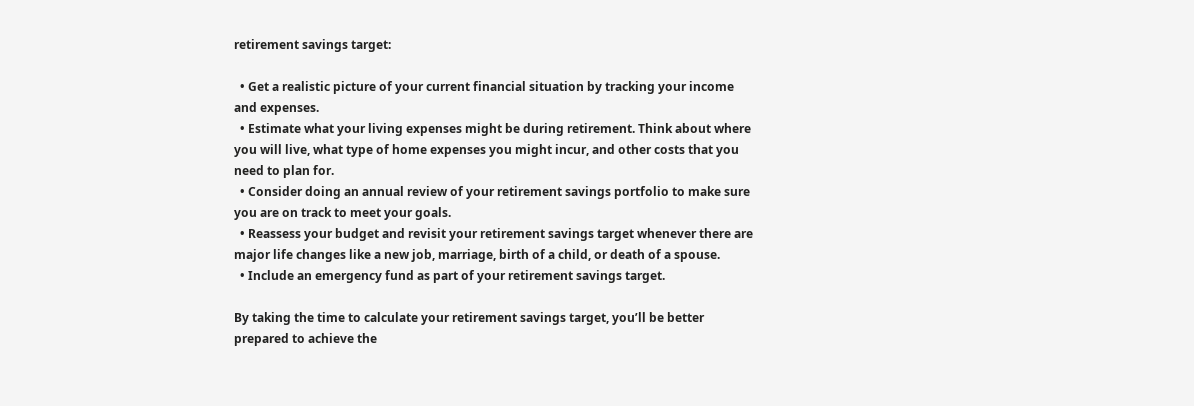retirement savings target:

  • Get a realistic picture of your current financial situation by tracking your income and expenses.
  • Estimate what your living expenses might be during retirement. Think about where you will live, what type of home expenses you might incur, and other costs that you need to plan for.
  • Consider doing an annual review of your retirement savings portfolio to make sure you are on track to meet your goals.
  • Reassess your budget and revisit your retirement savings target whenever there are major life changes like a new job, marriage, birth of a child, or death of a spouse.
  • Include an emergency fund as part of your retirement savings target.

By taking the time to calculate your retirement savings target, you’ll be better prepared to achieve the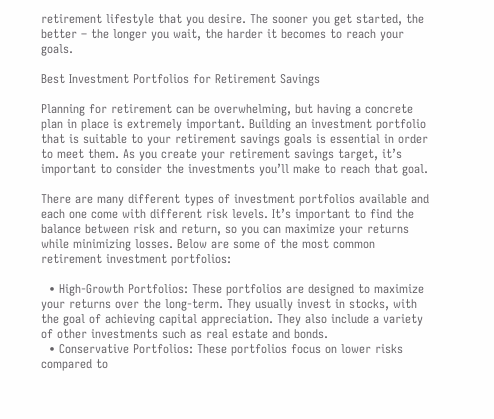retirement lifestyle that you desire. The sooner you get started, the better – the longer you wait, the harder it becomes to reach your goals.

Best Investment Portfolios for Retirement Savings

Planning for retirement can be overwhelming, but having a concrete plan in place is extremely important. Building an investment portfolio that is suitable to your retirement savings goals is essential in order to meet them. As you create your retirement savings target, it’s important to consider the investments you’ll make to reach that goal.

There are many different types of investment portfolios available and each one come with different risk levels. It’s important to find the balance between risk and return, so you can maximize your returns while minimizing losses. Below are some of the most common retirement investment portfolios:

  • High-Growth Portfolios: These portfolios are designed to maximize your returns over the long-term. They usually invest in stocks, with the goal of achieving capital appreciation. They also include a variety of other investments such as real estate and bonds.
  • Conservative Portfolios: These portfolios focus on lower risks compared to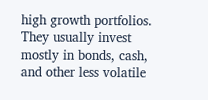high growth portfolios. They usually invest mostly in bonds, cash, and other less volatile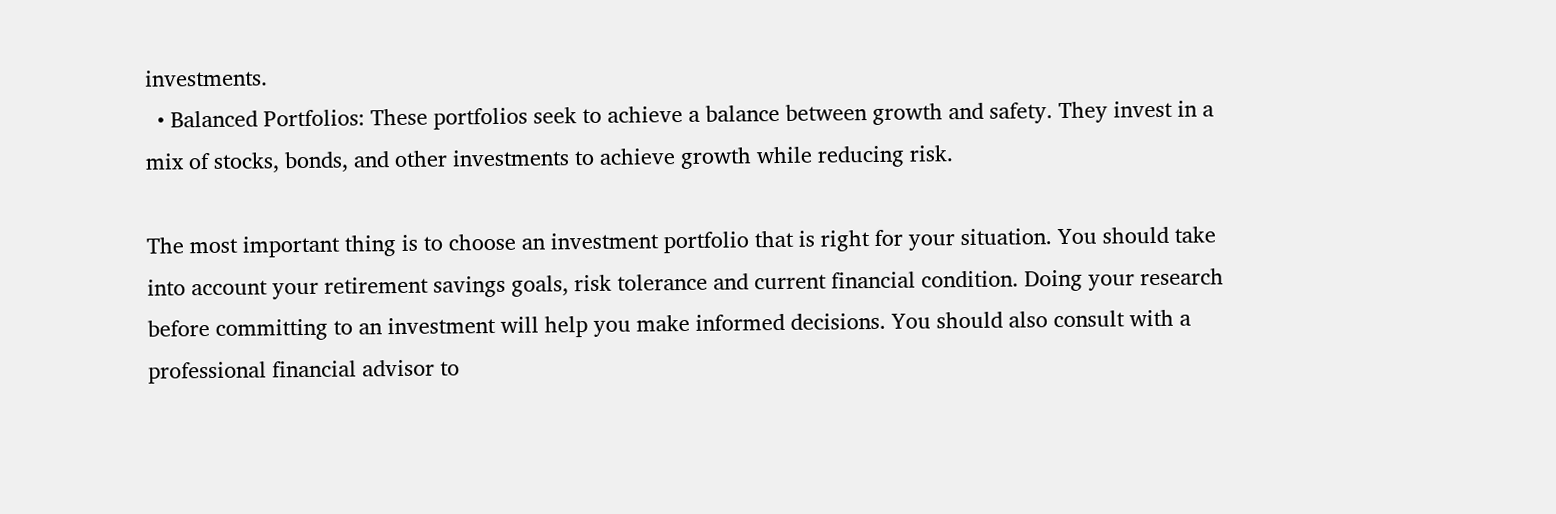investments.
  • Balanced Portfolios: These portfolios seek to achieve a balance between growth and safety. They invest in a mix of stocks, bonds, and other investments to achieve growth while reducing risk.

The most important thing is to choose an investment portfolio that is right for your situation. You should take into account your retirement savings goals, risk tolerance and current financial condition. Doing your research before committing to an investment will help you make informed decisions. You should also consult with a professional financial advisor to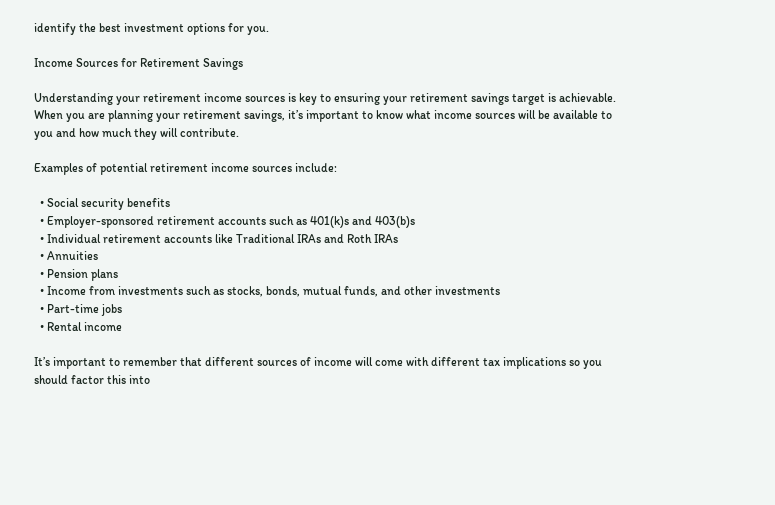identify the best investment options for you.

Income Sources for Retirement Savings

Understanding your retirement income sources is key to ensuring your retirement savings target is achievable. When you are planning your retirement savings, it’s important to know what income sources will be available to you and how much they will contribute.

Examples of potential retirement income sources include:

  • Social security benefits
  • Employer-sponsored retirement accounts such as 401(k)s and 403(b)s
  • Individual retirement accounts like Traditional IRAs and Roth IRAs
  • Annuities
  • Pension plans
  • Income from investments such as stocks, bonds, mutual funds, and other investments
  • Part-time jobs
  • Rental income

It’s important to remember that different sources of income will come with different tax implications so you should factor this into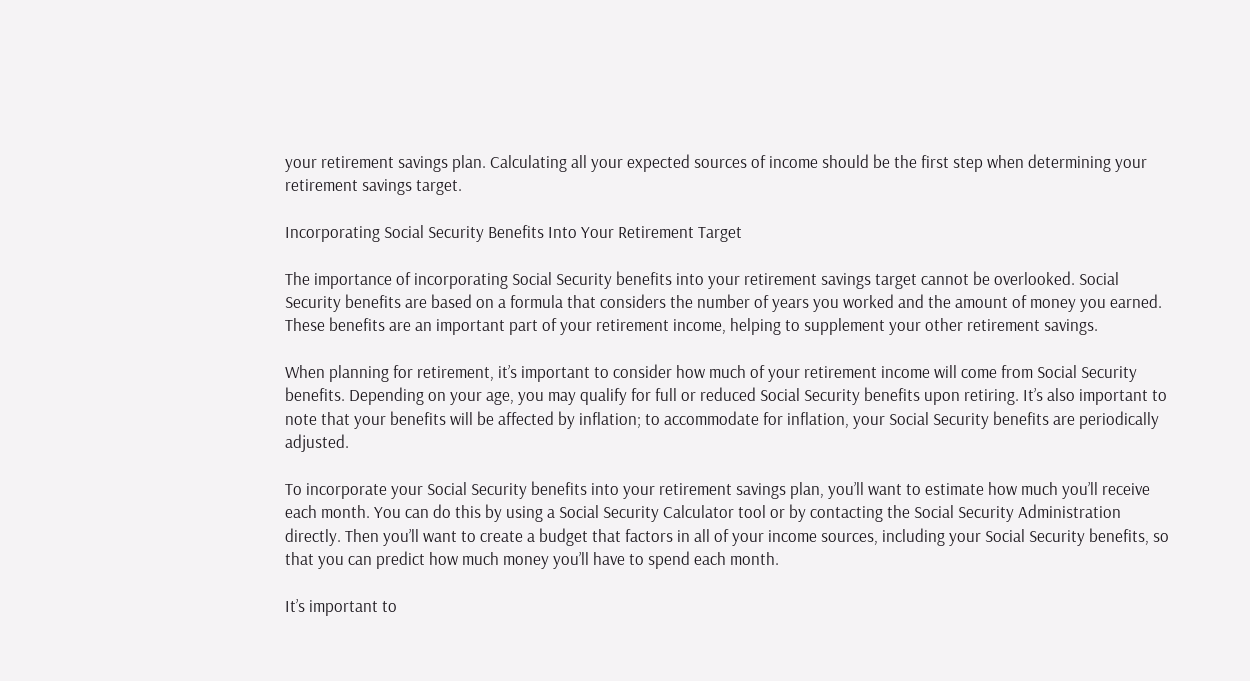your retirement savings plan. Calculating all your expected sources of income should be the first step when determining your retirement savings target.

Incorporating Social Security Benefits Into Your Retirement Target

The importance of incorporating Social Security benefits into your retirement savings target cannot be overlooked. Social Security benefits are based on a formula that considers the number of years you worked and the amount of money you earned. These benefits are an important part of your retirement income, helping to supplement your other retirement savings.

When planning for retirement, it’s important to consider how much of your retirement income will come from Social Security benefits. Depending on your age, you may qualify for full or reduced Social Security benefits upon retiring. It’s also important to note that your benefits will be affected by inflation; to accommodate for inflation, your Social Security benefits are periodically adjusted.

To incorporate your Social Security benefits into your retirement savings plan, you’ll want to estimate how much you’ll receive each month. You can do this by using a Social Security Calculator tool or by contacting the Social Security Administration directly. Then you’ll want to create a budget that factors in all of your income sources, including your Social Security benefits, so that you can predict how much money you’ll have to spend each month.

It’s important to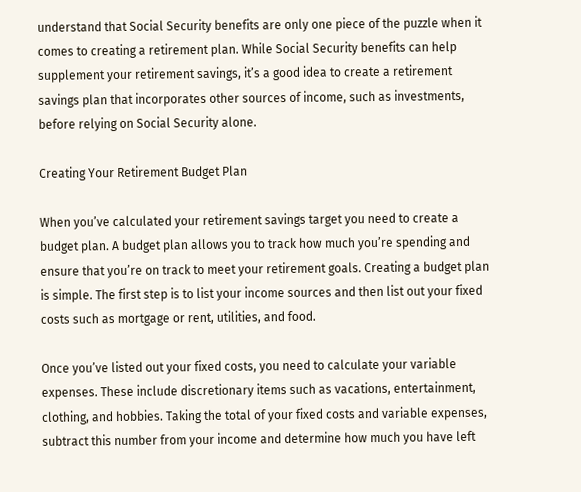understand that Social Security benefits are only one piece of the puzzle when it comes to creating a retirement plan. While Social Security benefits can help supplement your retirement savings, it’s a good idea to create a retirement savings plan that incorporates other sources of income, such as investments, before relying on Social Security alone.

Creating Your Retirement Budget Plan

When you’ve calculated your retirement savings target you need to create a budget plan. A budget plan allows you to track how much you’re spending and ensure that you’re on track to meet your retirement goals. Creating a budget plan is simple. The first step is to list your income sources and then list out your fixed costs such as mortgage or rent, utilities, and food.

Once you’ve listed out your fixed costs, you need to calculate your variable expenses. These include discretionary items such as vacations, entertainment, clothing, and hobbies. Taking the total of your fixed costs and variable expenses, subtract this number from your income and determine how much you have left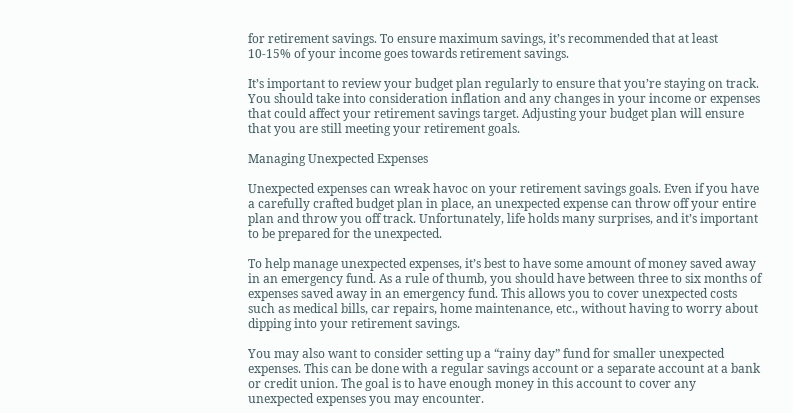for retirement savings. To ensure maximum savings, it’s recommended that at least 10-15% of your income goes towards retirement savings.

It’s important to review your budget plan regularly to ensure that you’re staying on track. You should take into consideration inflation and any changes in your income or expenses that could affect your retirement savings target. Adjusting your budget plan will ensure that you are still meeting your retirement goals.

Managing Unexpected Expenses

Unexpected expenses can wreak havoc on your retirement savings goals. Even if you have a carefully crafted budget plan in place, an unexpected expense can throw off your entire plan and throw you off track. Unfortunately, life holds many surprises, and it’s important to be prepared for the unexpected.

To help manage unexpected expenses, it’s best to have some amount of money saved away in an emergency fund. As a rule of thumb, you should have between three to six months of expenses saved away in an emergency fund. This allows you to cover unexpected costs such as medical bills, car repairs, home maintenance, etc., without having to worry about dipping into your retirement savings.

You may also want to consider setting up a “rainy day” fund for smaller unexpected expenses. This can be done with a regular savings account or a separate account at a bank or credit union. The goal is to have enough money in this account to cover any unexpected expenses you may encounter.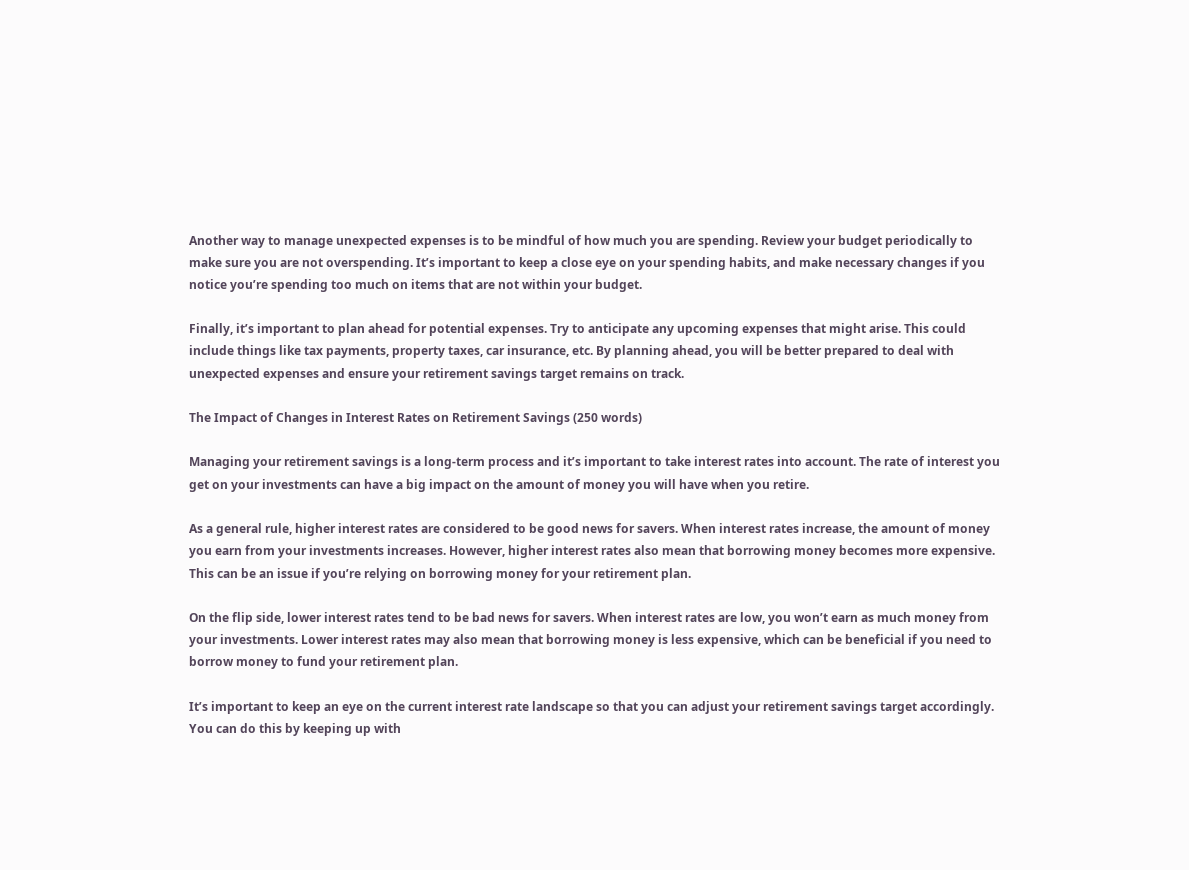Another way to manage unexpected expenses is to be mindful of how much you are spending. Review your budget periodically to make sure you are not overspending. It’s important to keep a close eye on your spending habits, and make necessary changes if you notice you’re spending too much on items that are not within your budget.

Finally, it’s important to plan ahead for potential expenses. Try to anticipate any upcoming expenses that might arise. This could include things like tax payments, property taxes, car insurance, etc. By planning ahead, you will be better prepared to deal with unexpected expenses and ensure your retirement savings target remains on track.

The Impact of Changes in Interest Rates on Retirement Savings (250 words)

Managing your retirement savings is a long-term process and it’s important to take interest rates into account. The rate of interest you get on your investments can have a big impact on the amount of money you will have when you retire.

As a general rule, higher interest rates are considered to be good news for savers. When interest rates increase, the amount of money you earn from your investments increases. However, higher interest rates also mean that borrowing money becomes more expensive. This can be an issue if you’re relying on borrowing money for your retirement plan.

On the flip side, lower interest rates tend to be bad news for savers. When interest rates are low, you won’t earn as much money from your investments. Lower interest rates may also mean that borrowing money is less expensive, which can be beneficial if you need to borrow money to fund your retirement plan.

It’s important to keep an eye on the current interest rate landscape so that you can adjust your retirement savings target accordingly. You can do this by keeping up with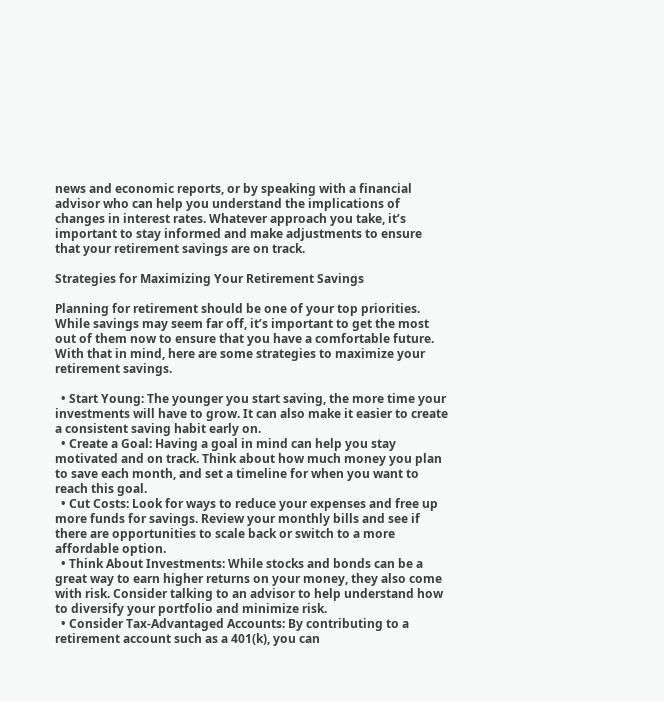news and economic reports, or by speaking with a financial advisor who can help you understand the implications of changes in interest rates. Whatever approach you take, it’s important to stay informed and make adjustments to ensure that your retirement savings are on track.

Strategies for Maximizing Your Retirement Savings

Planning for retirement should be one of your top priorities. While savings may seem far off, it’s important to get the most out of them now to ensure that you have a comfortable future. With that in mind, here are some strategies to maximize your retirement savings.

  • Start Young: The younger you start saving, the more time your investments will have to grow. It can also make it easier to create a consistent saving habit early on.
  • Create a Goal: Having a goal in mind can help you stay motivated and on track. Think about how much money you plan to save each month, and set a timeline for when you want to reach this goal.
  • Cut Costs: Look for ways to reduce your expenses and free up more funds for savings. Review your monthly bills and see if there are opportunities to scale back or switch to a more affordable option.
  • Think About Investments: While stocks and bonds can be a great way to earn higher returns on your money, they also come with risk. Consider talking to an advisor to help understand how to diversify your portfolio and minimize risk.
  • Consider Tax-Advantaged Accounts: By contributing to a retirement account such as a 401(k), you can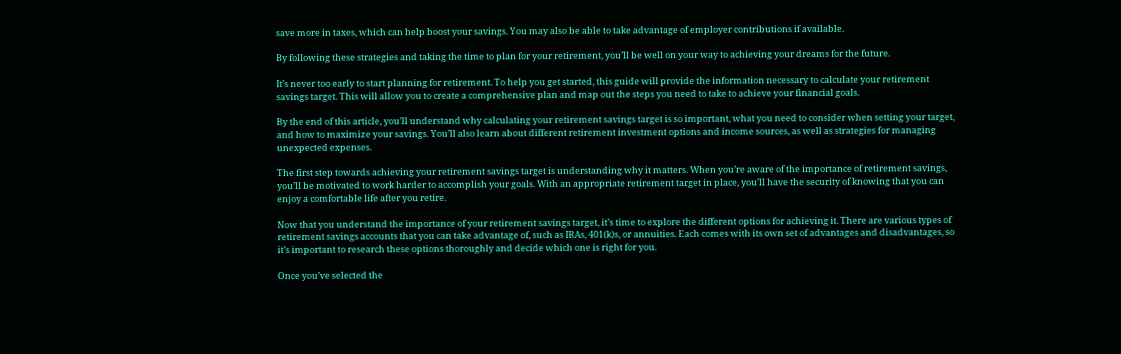save more in taxes, which can help boost your savings. You may also be able to take advantage of employer contributions if available.

By following these strategies and taking the time to plan for your retirement, you’ll be well on your way to achieving your dreams for the future.

It’s never too early to start planning for retirement. To help you get started, this guide will provide the information necessary to calculate your retirement savings target. This will allow you to create a comprehensive plan and map out the steps you need to take to achieve your financial goals.

By the end of this article, you’ll understand why calculating your retirement savings target is so important, what you need to consider when setting your target, and how to maximize your savings. You’ll also learn about different retirement investment options and income sources, as well as strategies for managing unexpected expenses.

The first step towards achieving your retirement savings target is understanding why it matters. When you’re aware of the importance of retirement savings, you’ll be motivated to work harder to accomplish your goals. With an appropriate retirement target in place, you’ll have the security of knowing that you can enjoy a comfortable life after you retire.

Now that you understand the importance of your retirement savings target, it’s time to explore the different options for achieving it. There are various types of retirement savings accounts that you can take advantage of, such as IRAs, 401(k)s, or annuities. Each comes with its own set of advantages and disadvantages, so it’s important to research these options thoroughly and decide which one is right for you.

Once you’ve selected the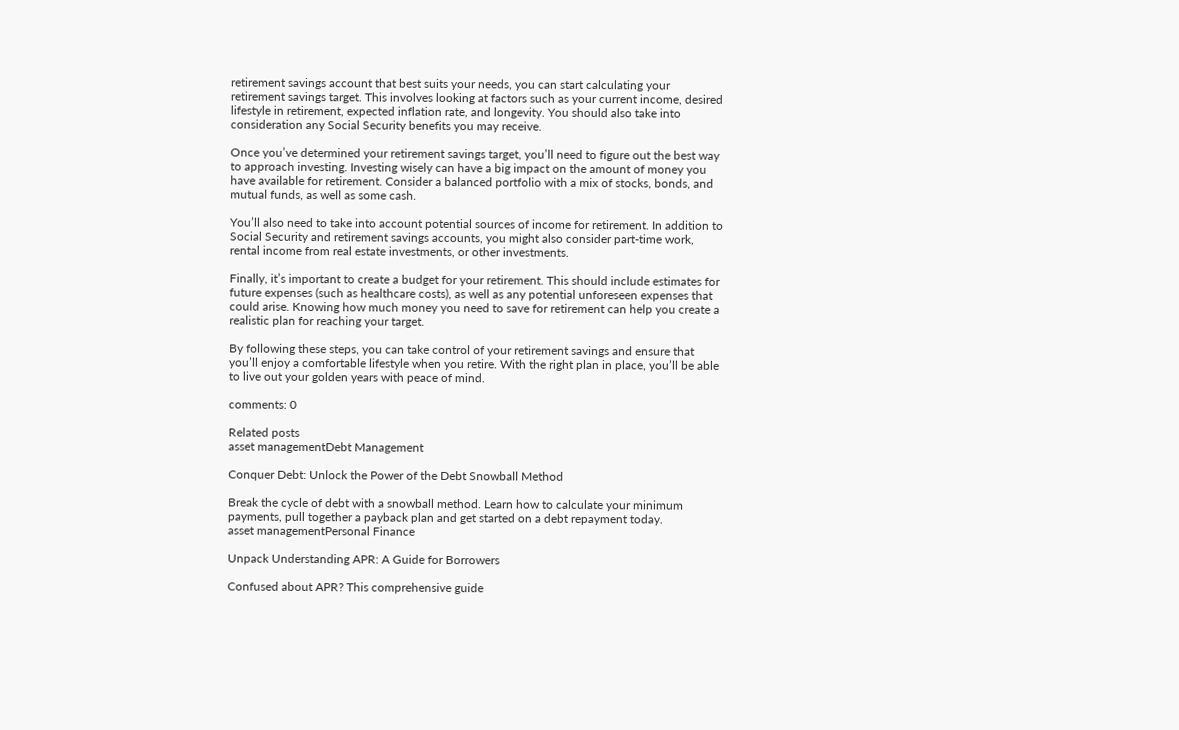retirement savings account that best suits your needs, you can start calculating your retirement savings target. This involves looking at factors such as your current income, desired lifestyle in retirement, expected inflation rate, and longevity. You should also take into consideration any Social Security benefits you may receive.

Once you’ve determined your retirement savings target, you’ll need to figure out the best way to approach investing. Investing wisely can have a big impact on the amount of money you have available for retirement. Consider a balanced portfolio with a mix of stocks, bonds, and mutual funds, as well as some cash.

You’ll also need to take into account potential sources of income for retirement. In addition to Social Security and retirement savings accounts, you might also consider part-time work, rental income from real estate investments, or other investments.

Finally, it’s important to create a budget for your retirement. This should include estimates for future expenses (such as healthcare costs), as well as any potential unforeseen expenses that could arise. Knowing how much money you need to save for retirement can help you create a realistic plan for reaching your target.

By following these steps, you can take control of your retirement savings and ensure that you’ll enjoy a comfortable lifestyle when you retire. With the right plan in place, you’ll be able to live out your golden years with peace of mind.

comments: 0

Related posts
asset managementDebt Management

Conquer Debt: Unlock the Power of the Debt Snowball Method

Break the cycle of debt with a snowball method. Learn how to calculate your minimum payments, pull together a payback plan and get started on a debt repayment today.
asset managementPersonal Finance

Unpack Understanding APR: A Guide for Borrowers

Confused about APR? This comprehensive guide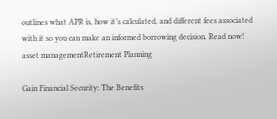outlines what APR is, how it’s calculated, and different fees associated with it so you can make an informed borrowing decision. Read now!
asset managementRetirement Planning

Gain Financial Security: The Benefits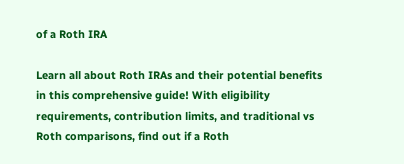of a Roth IRA

Learn all about Roth IRAs and their potential benefits in this comprehensive guide! With eligibility requirements, contribution limits, and traditional vs Roth comparisons, find out if a Roth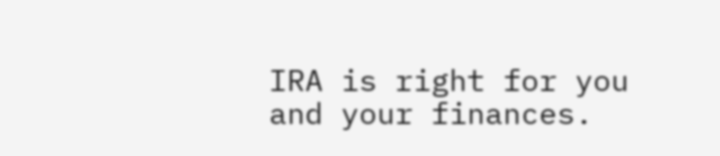IRA is right for you and your finances.